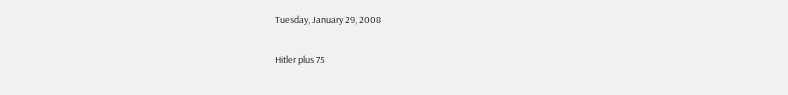Tuesday, January 29, 2008

Hitler plus 75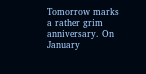Tomorrow marks a rather grim anniversary. On January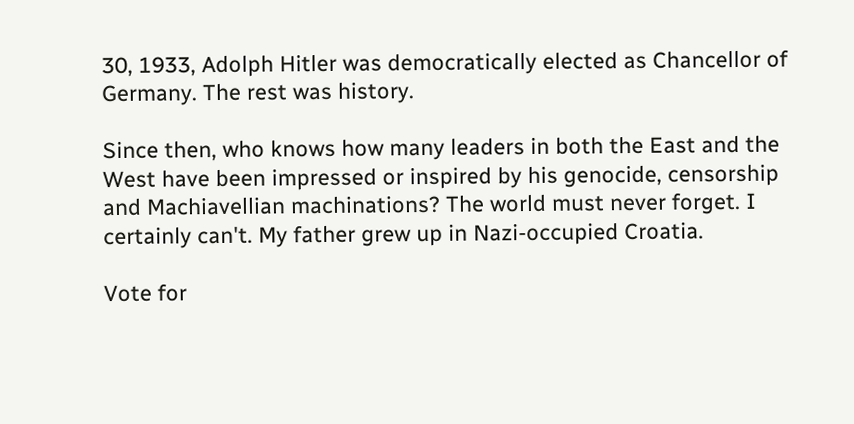30, 1933, Adolph Hitler was democratically elected as Chancellor of Germany. The rest was history.

Since then, who knows how many leaders in both the East and the West have been impressed or inspired by his genocide, censorship and Machiavellian machinations? The world must never forget. I certainly can't. My father grew up in Nazi-occupied Croatia.

Vote for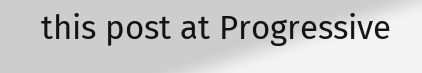this post at Progressive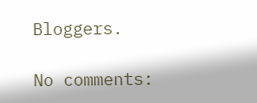Bloggers.

No comments: